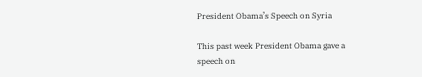President Obama’s Speech on Syria

This past week President Obama gave a speech on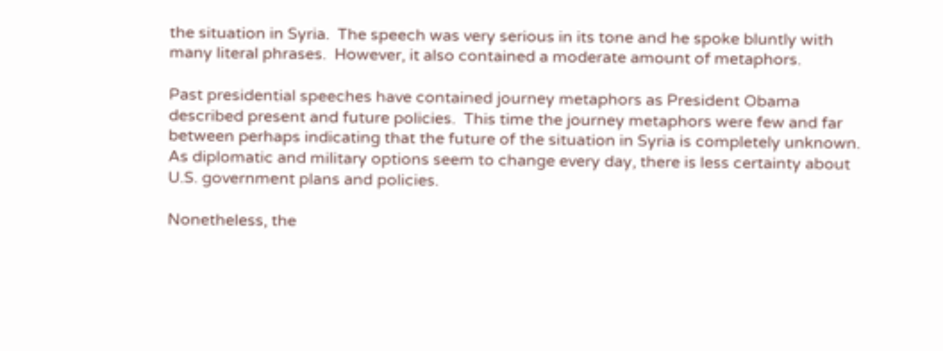the situation in Syria.  The speech was very serious in its tone and he spoke bluntly with many literal phrases.  However, it also contained a moderate amount of metaphors.

Past presidential speeches have contained journey metaphors as President Obama described present and future policies.  This time the journey metaphors were few and far between perhaps indicating that the future of the situation in Syria is completely unknown.  As diplomatic and military options seem to change every day, there is less certainty about U.S. government plans and policies.

Nonetheless, the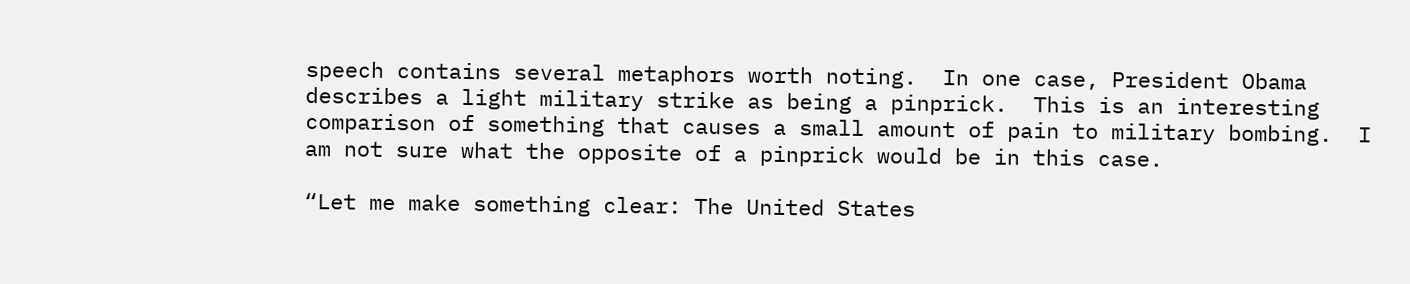speech contains several metaphors worth noting.  In one case, President Obama describes a light military strike as being a pinprick.  This is an interesting comparison of something that causes a small amount of pain to military bombing.  I am not sure what the opposite of a pinprick would be in this case.

“Let me make something clear: The United States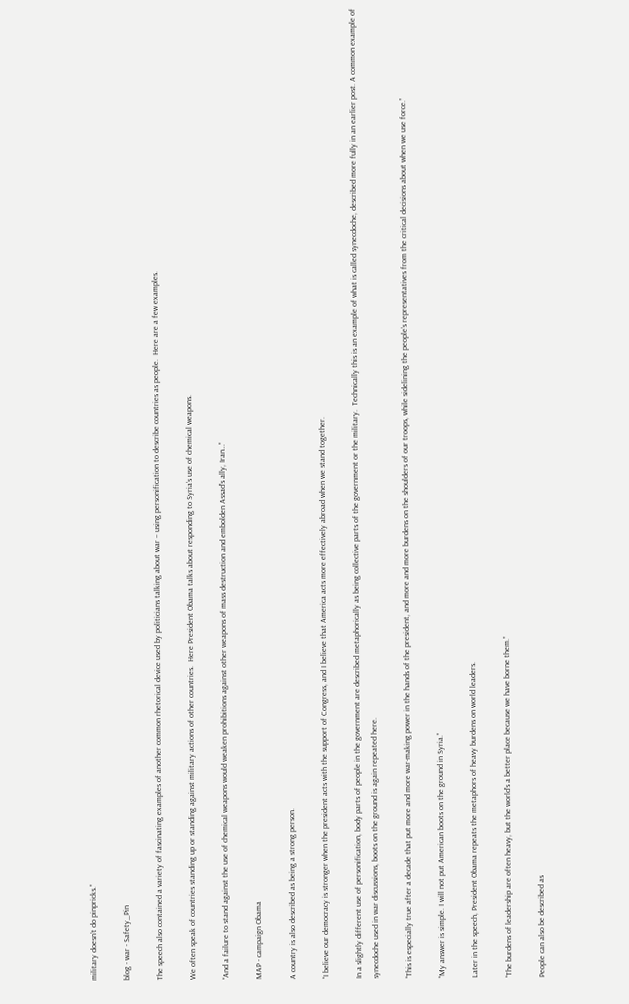military doesn’t do pinpricks.”

blog - war - Safety_Pin

The speech also contained a variety of fascinating examples of another common rhetorical device used by politicians talking about war – using personification to describe countries as people.  Here are a few examples.

We often speak of countries standing up or standing against military actions of other countries.  Here President Obama talks about responding to Syria’s use of chemical weapons.

“And a failure to stand against the use of chemical weapons would weaken prohibitions against other weapons of mass destruction and embolden Assad’s ally, Iran…”

MAP - campaign Obama

A country is also described as being a strong person.

“I believe our democracy is stronger when the president acts with the support of Congress, and I believe that America acts more effectively abroad when we stand together.

In a slightly different use of personification, body parts of people in the government are described metaphorically as being collective parts of the government or the military.  Technically this is an example of what is called synecdoche, described more fully in an earlier post. A common example of synecdoche used in war discussions, boots on the ground is again repeated here.

“This is especially true after a decade that put more and more war-making power in the hands of the president, and more and more burdens on the shoulders of our troops, while sidelining the people’s representatives from the critical decisions about when we use force.”

“My answer is simple. I will not put American boots on the ground in Syria.”

Later in the speech, President Obama repeats the metaphors of heavy burdens on world leaders.

“The burdens of leadership are often heavy, but the world’s a better place because we have borne them.”

People can also be described as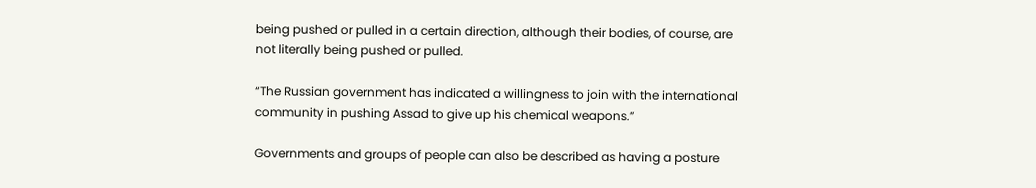being pushed or pulled in a certain direction, although their bodies, of course, are not literally being pushed or pulled.

“The Russian government has indicated a willingness to join with the international community in pushing Assad to give up his chemical weapons.”

Governments and groups of people can also be described as having a posture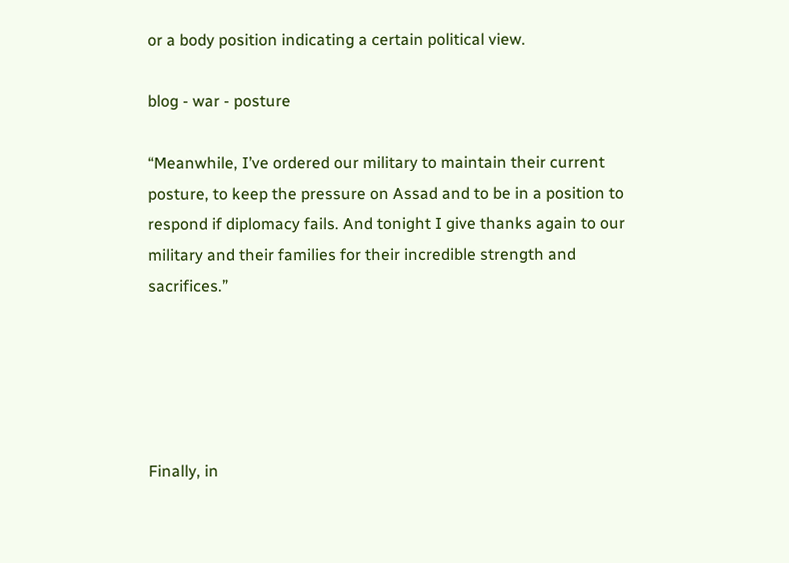or a body position indicating a certain political view.

blog - war - posture

“Meanwhile, I’ve ordered our military to maintain their current posture, to keep the pressure on Assad and to be in a position to respond if diplomacy fails. And tonight I give thanks again to our military and their families for their incredible strength and sacrifices.”





Finally, in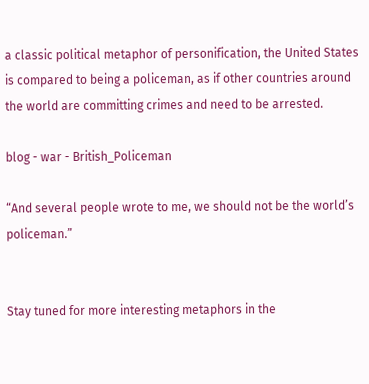a classic political metaphor of personification, the United States is compared to being a policeman, as if other countries around the world are committing crimes and need to be arrested.

blog - war - British_Policeman

“And several people wrote to me, we should not be the world’s policeman.”


Stay tuned for more interesting metaphors in the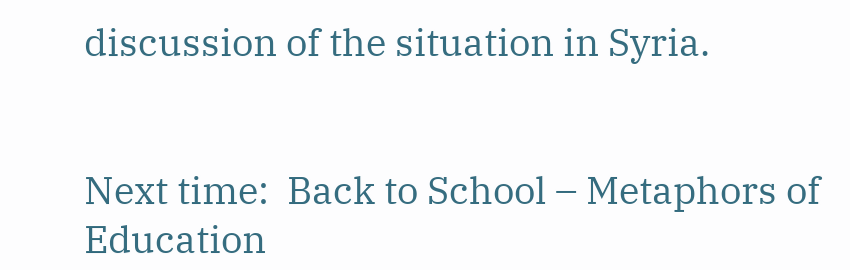discussion of the situation in Syria.


Next time:  Back to School – Metaphors of Education